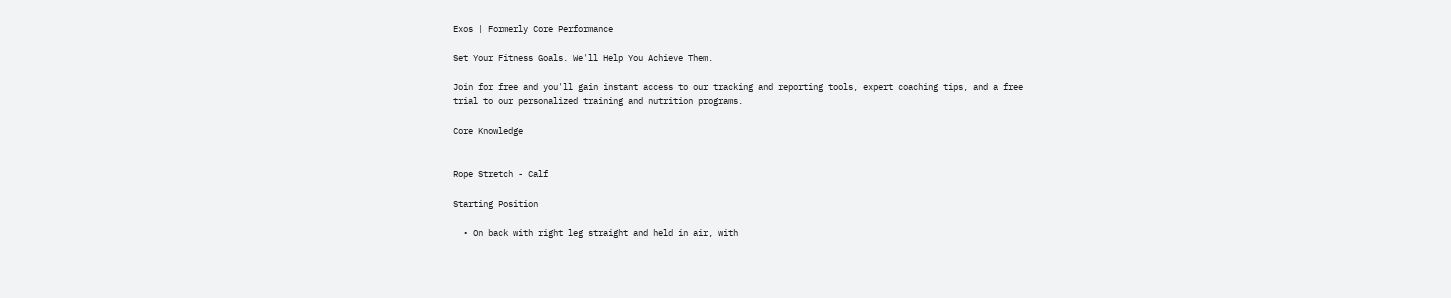Exos | Formerly Core Performance

Set Your Fitness Goals. We'll Help You Achieve Them.

Join for free and you'll gain instant access to our tracking and reporting tools, expert coaching tips, and a free trial to our personalized training and nutrition programs.

Core Knowledge


Rope Stretch - Calf

Starting Position

  • On back with right leg straight and held in air, with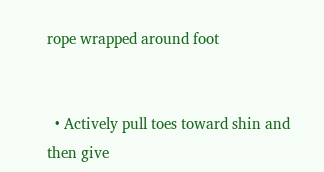rope wrapped around foot


  • Actively pull toes toward shin and then give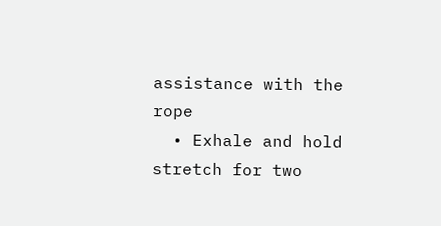assistance with the rope
  • Exhale and hold stretch for two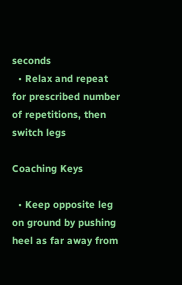seconds
  • Relax and repeat for prescribed number of repetitions, then switch legs

Coaching Keys

  • Keep opposite leg on ground by pushing heel as far away from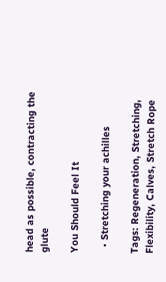head as possible, contracting the glute

You Should Feel It

  • Stretching your achilles

Tags: Regeneration, Stretching, Flexibility, Calves, Stretch Rope